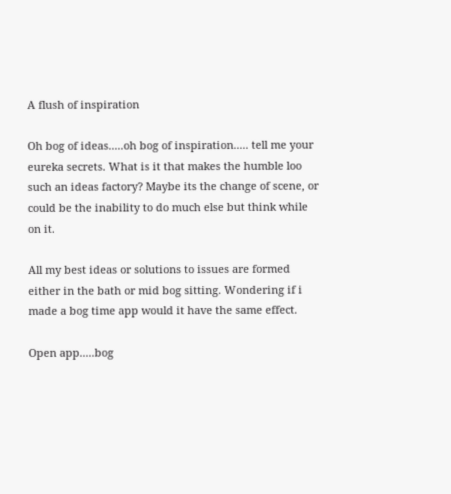A flush of inspiration

Oh bog of ideas.....oh bog of inspiration..... tell me your eureka secrets. What is it that makes the humble loo such an ideas factory? Maybe its the change of scene, or could be the inability to do much else but think while on it.

All my best ideas or solutions to issues are formed either in the bath or mid bog sitting. Wondering if i made a bog time app would it have the same effect.

Open app.....bog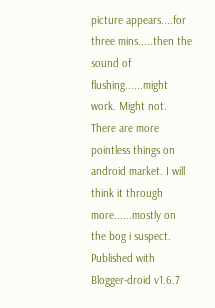picture appears....for three mins.....then the sound of flushing......might work. Might not. There are more pointless things on android market. I will think it through more......mostly on the bog i suspect.
Published with Blogger-droid v1.6.7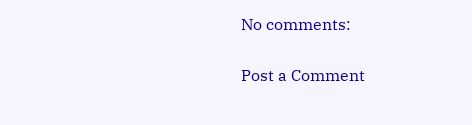No comments:

Post a Comment